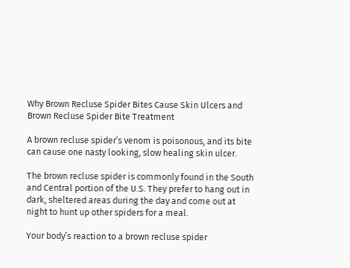Why Brown Recluse Spider Bites Cause Skin Ulcers and Brown Recluse Spider Bite Treatment

A brown recluse spider’s venom is poisonous, and its bite can cause one nasty looking, slow healing skin ulcer.

The brown recluse spider is commonly found in the South and Central portion of the U.S. They prefer to hang out in dark, sheltered areas during the day and come out at night to hunt up other spiders for a meal.

Your body’s reaction to a brown recluse spider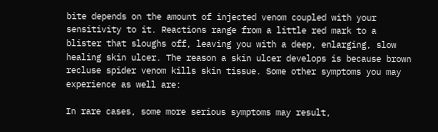bite depends on the amount of injected venom coupled with your sensitivity to it. Reactions range from a little red mark to a blister that sloughs off, leaving you with a deep, enlarging, slow healing skin ulcer. The reason a skin ulcer develops is because brown recluse spider venom kills skin tissue. Some other symptoms you may experience as well are:

In rare cases, some more serious symptoms may result,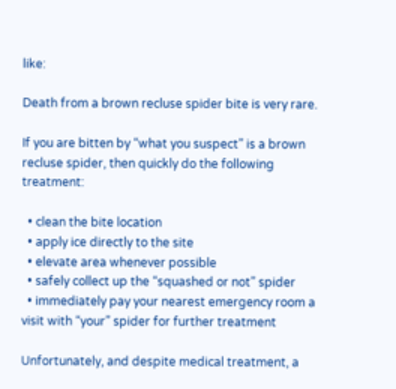like:

Death from a brown recluse spider bite is very rare.

If you are bitten by “what you suspect” is a brown recluse spider, then quickly do the following treatment:

  • clean the bite location
  • apply ice directly to the site
  • elevate area whenever possible
  • safely collect up the “squashed or not” spider
  • immediately pay your nearest emergency room a visit with “your” spider for further treatment

Unfortunately, and despite medical treatment, a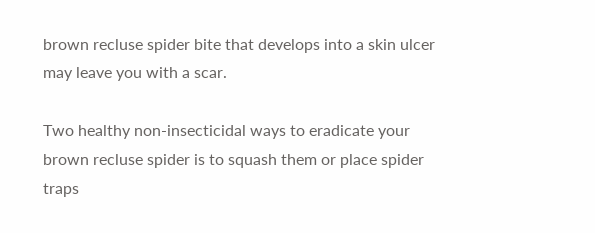brown recluse spider bite that develops into a skin ulcer may leave you with a scar.

Two healthy non-insecticidal ways to eradicate your brown recluse spider is to squash them or place spider traps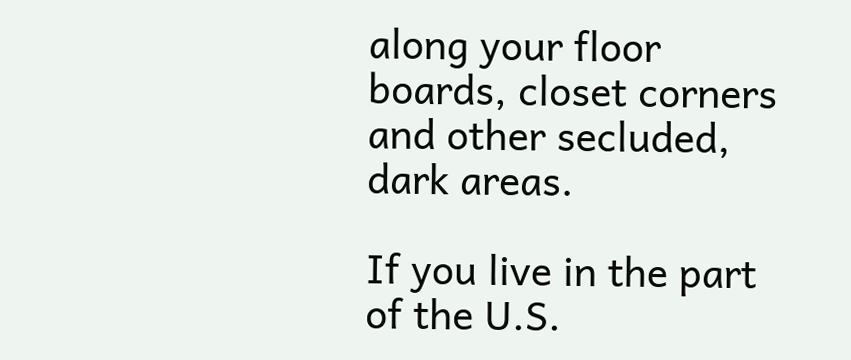along your floor boards, closet corners and other secluded, dark areas.

If you live in the part of the U.S.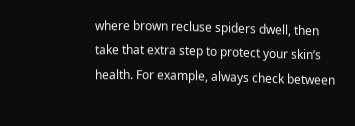where brown recluse spiders dwell, then take that extra step to protect your skin’s health. For example, always check between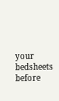your bedsheets before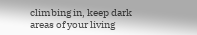climbing in, keep dark areas of your living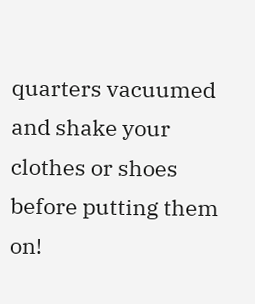quarters vacuumed and shake your clothes or shoes before putting them on!